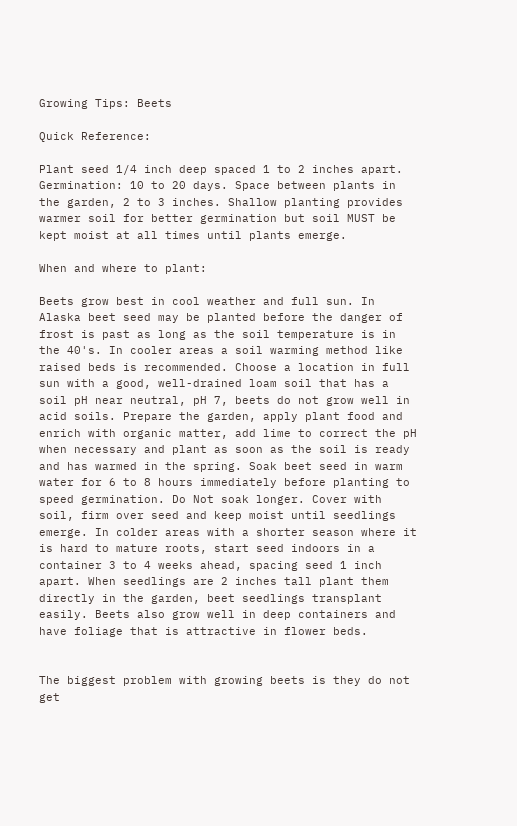Growing Tips: Beets

Quick Reference:

Plant seed 1/4 inch deep spaced 1 to 2 inches apart. Germination: 10 to 20 days. Space between plants in the garden, 2 to 3 inches. Shallow planting provides warmer soil for better germination but soil MUST be kept moist at all times until plants emerge.

When and where to plant:

Beets grow best in cool weather and full sun. In Alaska beet seed may be planted before the danger of frost is past as long as the soil temperature is in the 40's. In cooler areas a soil warming method like raised beds is recommended. Choose a location in full sun with a good, well-drained loam soil that has a soil pH near neutral, pH 7, beets do not grow well in acid soils. Prepare the garden, apply plant food and enrich with organic matter, add lime to correct the pH when necessary and plant as soon as the soil is ready and has warmed in the spring. Soak beet seed in warm water for 6 to 8 hours immediately before planting to speed germination. Do Not soak longer. Cover with soil, firm over seed and keep moist until seedlings emerge. In colder areas with a shorter season where it is hard to mature roots, start seed indoors in a container 3 to 4 weeks ahead, spacing seed 1 inch apart. When seedlings are 2 inches tall plant them directly in the garden, beet seedlings transplant easily. Beets also grow well in deep containers and have foliage that is attractive in flower beds.


The biggest problem with growing beets is they do not get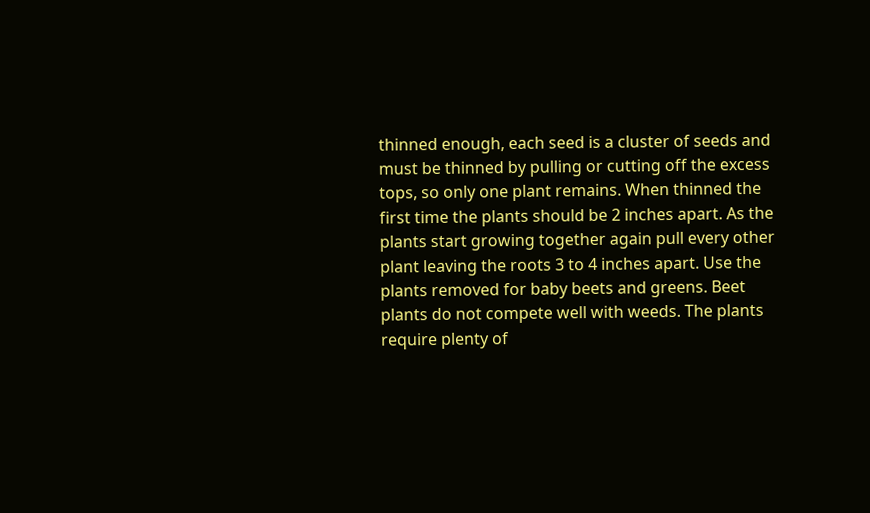thinned enough, each seed is a cluster of seeds and must be thinned by pulling or cutting off the excess tops, so only one plant remains. When thinned the first time the plants should be 2 inches apart. As the plants start growing together again pull every other plant leaving the roots 3 to 4 inches apart. Use the plants removed for baby beets and greens. Beet plants do not compete well with weeds. The plants require plenty of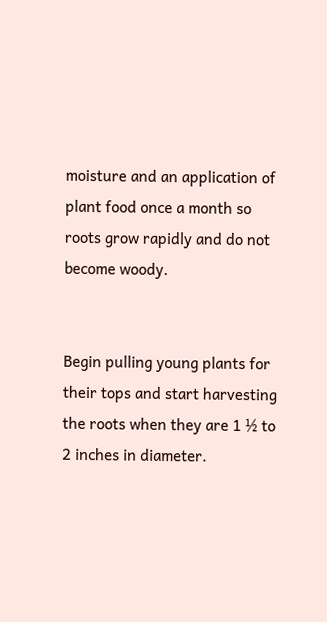moisture and an application of plant food once a month so roots grow rapidly and do not become woody.


Begin pulling young plants for their tops and start harvesting the roots when they are 1 ½ to 2 inches in diameter.